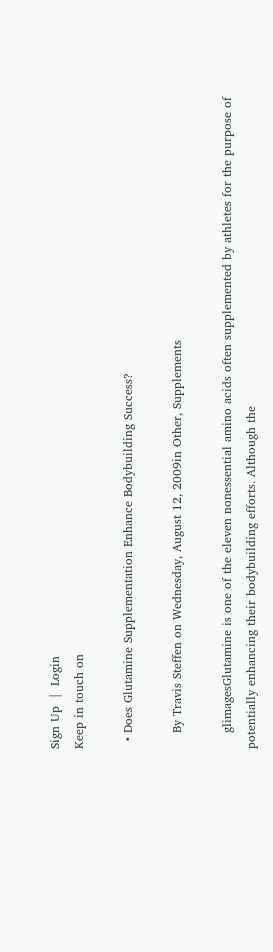Sign Up  |  Login
Keep in touch on

  • Does Glutamine Supplementation Enhance Bodybuilding Success?

    By Travis Steffen on Wednesday, August 12, 2009in Other, Supplements

    glimagesGlutamine is one of the eleven nonessential amino acids often supplemented by athletes for the purpose of potentially enhancing their bodybuilding efforts. Although the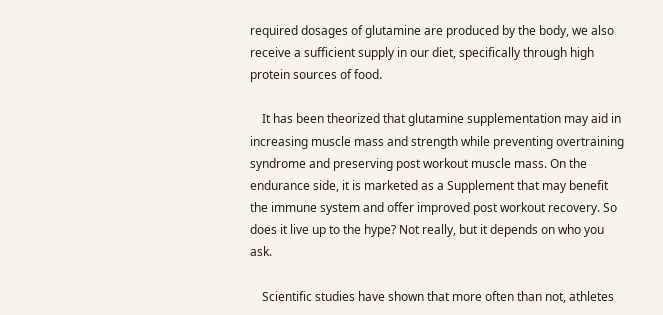required dosages of glutamine are produced by the body, we also receive a sufficient supply in our diet, specifically through high protein sources of food.

    It has been theorized that glutamine supplementation may aid in increasing muscle mass and strength while preventing overtraining syndrome and preserving post workout muscle mass. On the endurance side, it is marketed as a Supplement that may benefit the immune system and offer improved post workout recovery. So does it live up to the hype? Not really, but it depends on who you ask.

    Scientific studies have shown that more often than not, athletes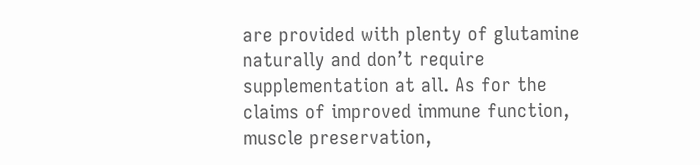are provided with plenty of glutamine naturally and don’t require supplementation at all. As for the claims of improved immune function, muscle preservation,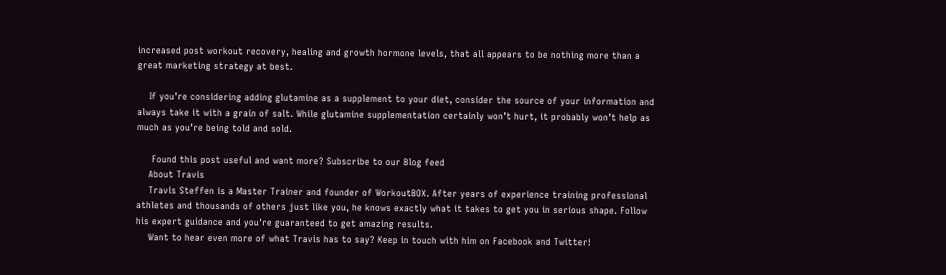increased post workout recovery, healing and growth hormone levels, that all appears to be nothing more than a great marketing strategy at best.

    If you’re considering adding glutamine as a supplement to your diet, consider the source of your information and always take it with a grain of salt. While glutamine supplementation certainly won’t hurt, it probably won’t help as much as you’re being told and sold.

     Found this post useful and want more? Subscribe to our Blog feed
    About Travis
    Travis Steffen is a Master Trainer and founder of WorkoutBOX. After years of experience training professional athletes and thousands of others just like you, he knows exactly what it takes to get you in serious shape. Follow his expert guidance and you're guaranteed to get amazing results.
    Want to hear even more of what Travis has to say? Keep in touch with him on Facebook and Twitter!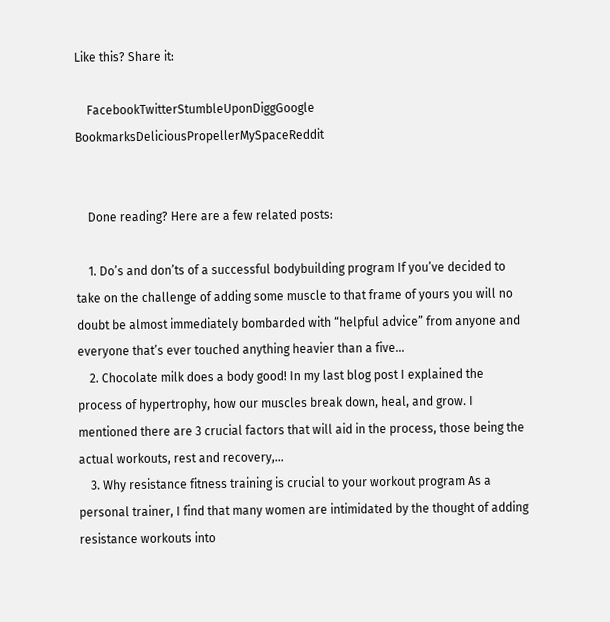Like this? Share it:

    FacebookTwitterStumbleUponDiggGoogle BookmarksDeliciousPropellerMySpaceReddit


    Done reading? Here are a few related posts:

    1. Do’s and don’ts of a successful bodybuilding program If you’ve decided to take on the challenge of adding some muscle to that frame of yours you will no doubt be almost immediately bombarded with “helpful advice” from anyone and everyone that’s ever touched anything heavier than a five...
    2. Chocolate milk does a body good! In my last blog post I explained the process of hypertrophy, how our muscles break down, heal, and grow. I mentioned there are 3 crucial factors that will aid in the process, those being the actual workouts, rest and recovery,...
    3. Why resistance fitness training is crucial to your workout program As a personal trainer, I find that many women are intimidated by the thought of adding resistance workouts into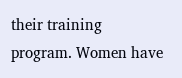their training program. Women have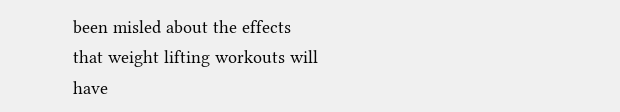been misled about the effects that weight lifting workouts will have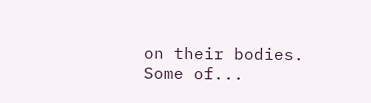on their bodies. Some of...